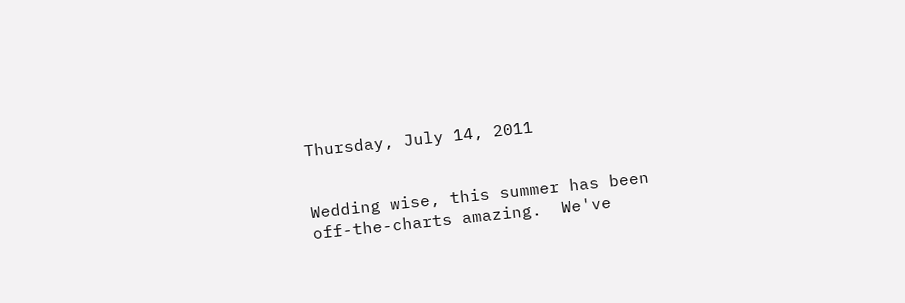Thursday, July 14, 2011


Wedding wise, this summer has been off-the-charts amazing.  We've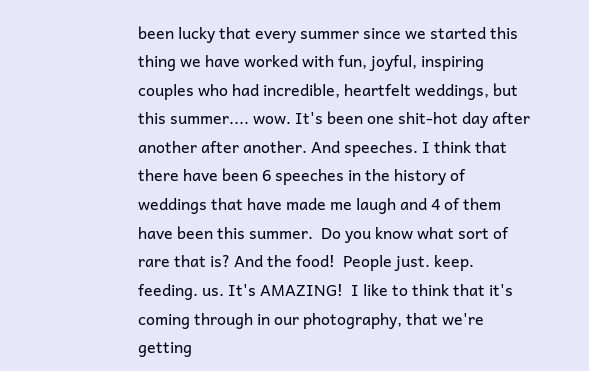been lucky that every summer since we started this thing we have worked with fun, joyful, inspiring couples who had incredible, heartfelt weddings, but this summer.... wow. It's been one shit-hot day after another after another. And speeches. I think that there have been 6 speeches in the history of weddings that have made me laugh and 4 of them have been this summer.  Do you know what sort of rare that is? And the food!  People just. keep. feeding. us. It's AMAZING!  I like to think that it's coming through in our photography, that we're getting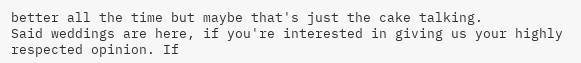better all the time but maybe that's just the cake talking.
Said weddings are here, if you're interested in giving us your highly respected opinion. If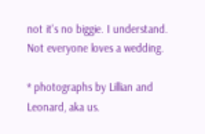not it's no biggie. I understand. Not everyone loves a wedding.

* photographs by Lillian and Leonard, aka us.